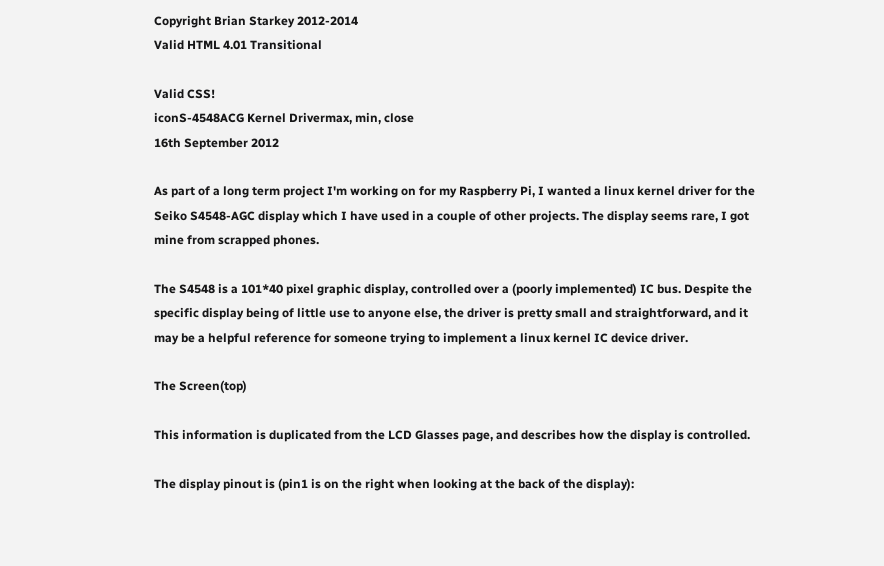Copyright Brian Starkey 2012-2014
Valid HTML 4.01 Transitional

Valid CSS!
iconS-4548ACG Kernel Drivermax, min, close
16th September 2012

As part of a long term project I'm working on for my Raspberry Pi, I wanted a linux kernel driver for the Seiko S4548-AGC display which I have used in a couple of other projects. The display seems rare, I got mine from scrapped phones.

The S4548 is a 101*40 pixel graphic display, controlled over a (poorly implemented) IC bus. Despite the specific display being of little use to anyone else, the driver is pretty small and straightforward, and it may be a helpful reference for someone trying to implement a linux kernel IC device driver.

The Screen(top)

This information is duplicated from the LCD Glasses page, and describes how the display is controlled.

The display pinout is (pin1 is on the right when looking at the back of the display):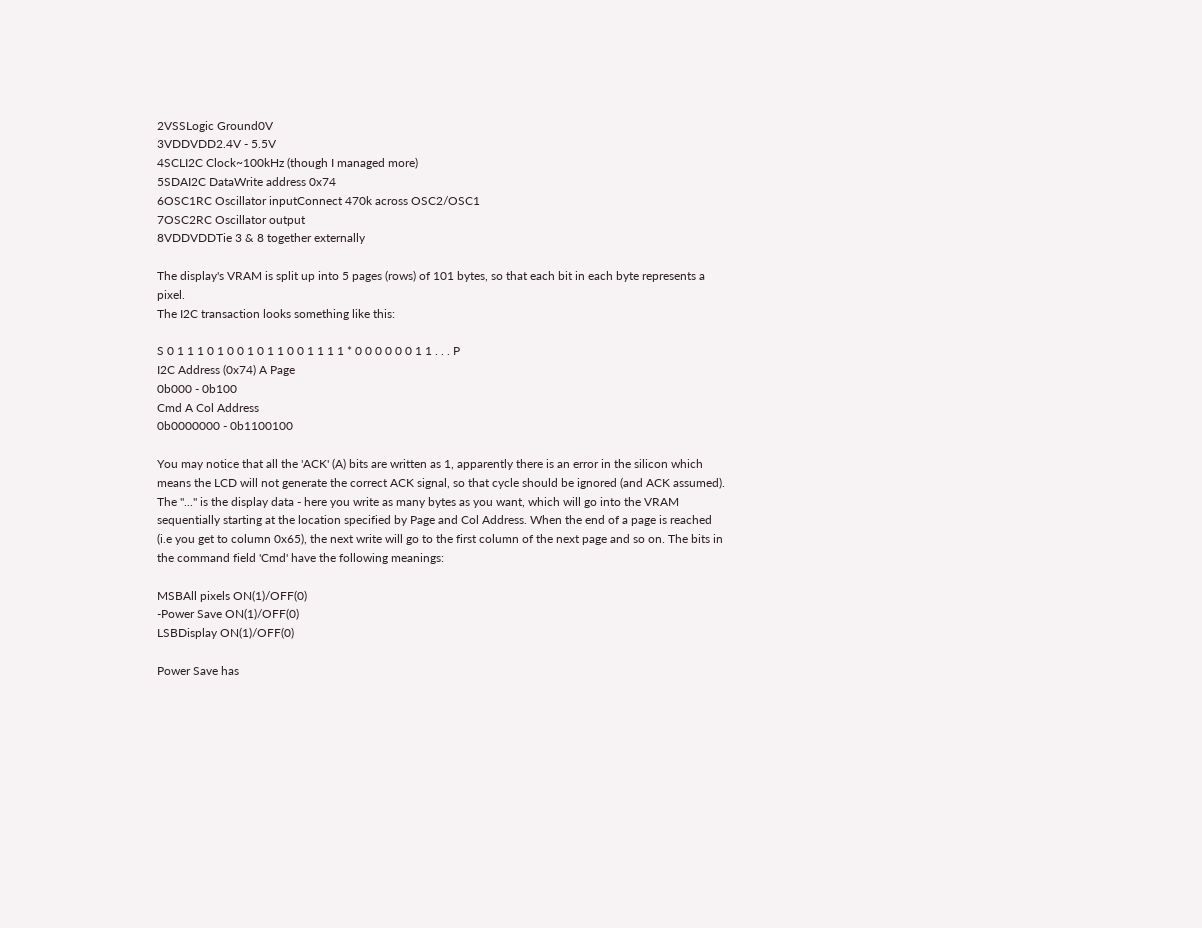2VSSLogic Ground0V
3VDDVDD2.4V - 5.5V
4SCLI2C Clock~100kHz (though I managed more)
5SDAI2C DataWrite address 0x74
6OSC1RC Oscillator inputConnect 470k across OSC2/OSC1
7OSC2RC Oscillator output
8VDDVDDTie 3 & 8 together externally

The display's VRAM is split up into 5 pages (rows) of 101 bytes, so that each bit in each byte represents a pixel.
The I2C transaction looks something like this:

S 0 1 1 1 0 1 0 0 1 0 1 1 0 0 1 1 1 1 * 0 0 0 0 0 0 1 1 . . . P
I2C Address (0x74) A Page
0b000 - 0b100
Cmd A Col Address
0b0000000 - 0b1100100

You may notice that all the 'ACK' (A) bits are written as 1, apparently there is an error in the silicon which means the LCD will not generate the correct ACK signal, so that cycle should be ignored (and ACK assumed). The "..." is the display data - here you write as many bytes as you want, which will go into the VRAM sequentially starting at the location specified by Page and Col Address. When the end of a page is reached (i.e you get to column 0x65), the next write will go to the first column of the next page and so on. The bits in the command field 'Cmd' have the following meanings:

MSBAll pixels ON(1)/OFF(0)
-Power Save ON(1)/OFF(0)
LSBDisplay ON(1)/OFF(0)

Power Save has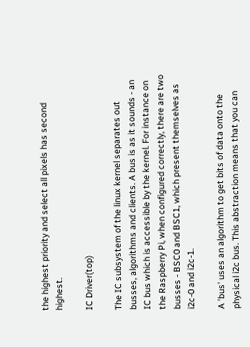the highest priority and select all pixels has second highest.

IC Driver(top)

The IC subsystem of the linux kernel separates out busses, algorithms and clients. A bus is as it sounds - an IC bus which is accessible by the kernel. For instance on the Raspberry Pi, when configured correctly, there are two busses - BSC0 and BSC1, which present themselves as i2c-0 and i2c-1.

A 'bus' uses an algorithm to get bits of data onto the physical i2c bus. This abstraction means that you can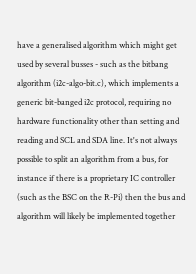have a generalised algorithm which might get used by several busses - such as the bitbang algorithm (i2c-algo-bit.c), which implements a generic bit-banged i2c protocol, requiring no hardware functionality other than setting and reading and SCL and SDA line. It's not always possible to split an algorithm from a bus, for instance if there is a proprietary IC controller (such as the BSC on the R-Pi) then the bus and algorithm will likely be implemented together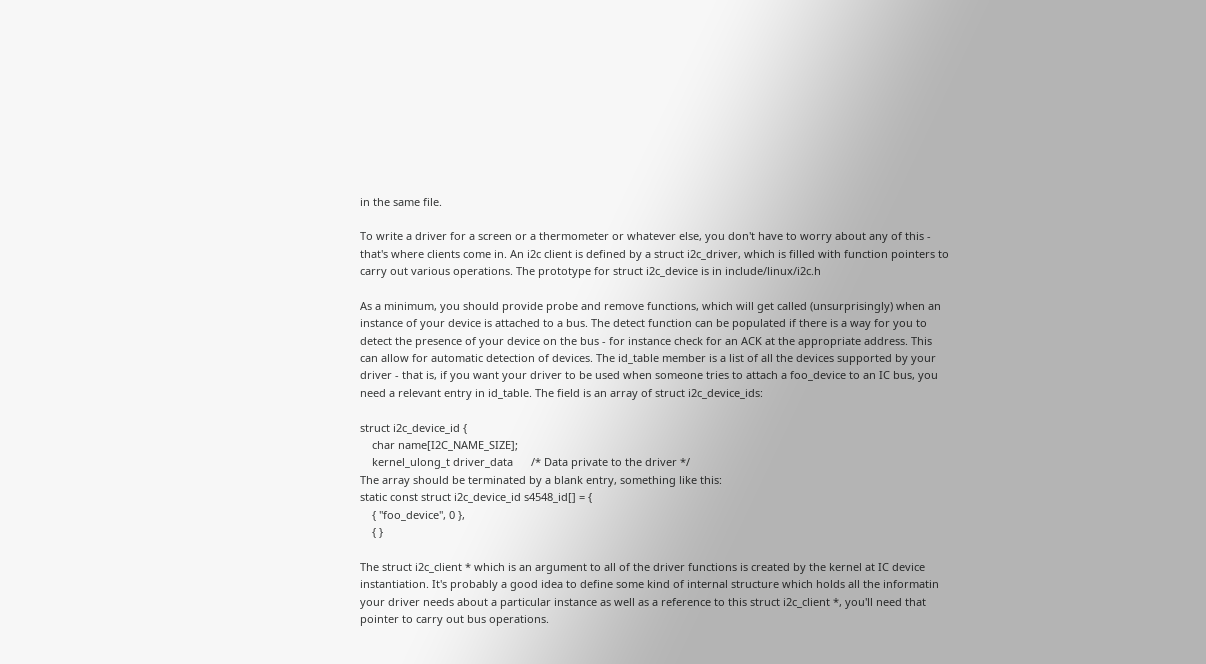in the same file.

To write a driver for a screen or a thermometer or whatever else, you don't have to worry about any of this - that's where clients come in. An i2c client is defined by a struct i2c_driver, which is filled with function pointers to carry out various operations. The prototype for struct i2c_device is in include/linux/i2c.h

As a minimum, you should provide probe and remove functions, which will get called (unsurprisingly) when an instance of your device is attached to a bus. The detect function can be populated if there is a way for you to detect the presence of your device on the bus - for instance check for an ACK at the appropriate address. This can allow for automatic detection of devices. The id_table member is a list of all the devices supported by your driver - that is, if you want your driver to be used when someone tries to attach a foo_device to an IC bus, you need a relevant entry in id_table. The field is an array of struct i2c_device_ids:

struct i2c_device_id {
    char name[I2C_NAME_SIZE];
    kernel_ulong_t driver_data      /* Data private to the driver */
The array should be terminated by a blank entry, something like this:
static const struct i2c_device_id s4548_id[] = {
    { "foo_device", 0 },
    { }

The struct i2c_client * which is an argument to all of the driver functions is created by the kernel at IC device instantiation. It's probably a good idea to define some kind of internal structure which holds all the informatin your driver needs about a particular instance as well as a reference to this struct i2c_client *, you'll need that pointer to carry out bus operations.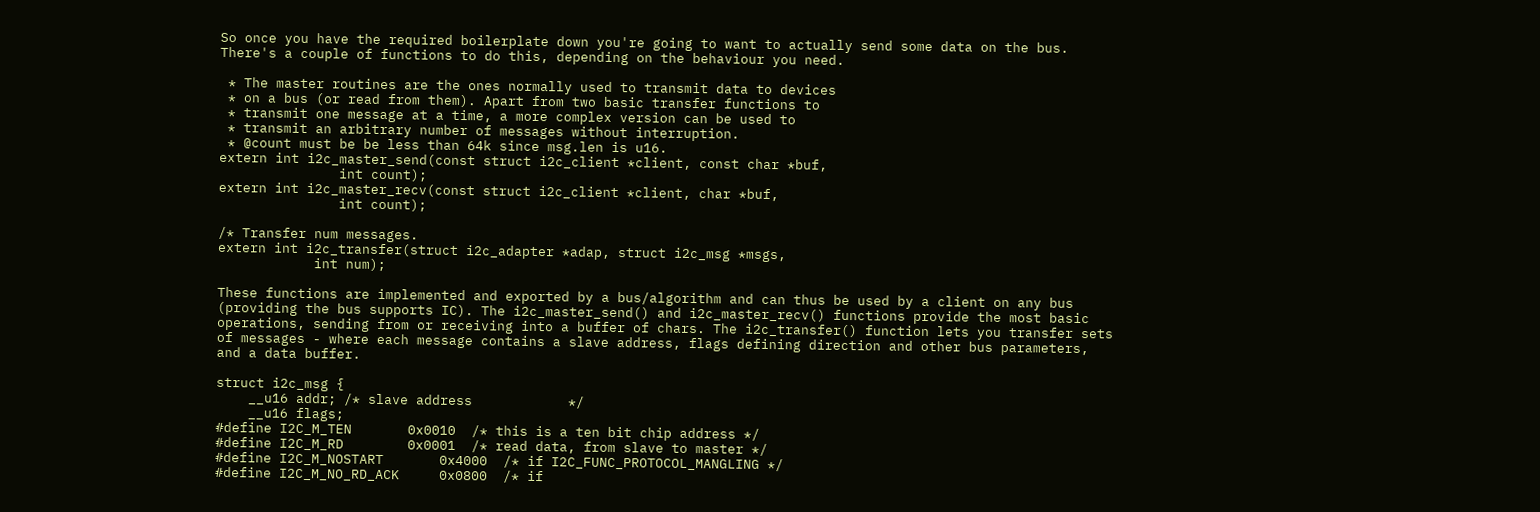So once you have the required boilerplate down you're going to want to actually send some data on the bus. There's a couple of functions to do this, depending on the behaviour you need.

 * The master routines are the ones normally used to transmit data to devices
 * on a bus (or read from them). Apart from two basic transfer functions to
 * transmit one message at a time, a more complex version can be used to
 * transmit an arbitrary number of messages without interruption.
 * @count must be be less than 64k since msg.len is u16.
extern int i2c_master_send(const struct i2c_client *client, const char *buf,
               int count);
extern int i2c_master_recv(const struct i2c_client *client, char *buf,
               int count);

/* Transfer num messages.
extern int i2c_transfer(struct i2c_adapter *adap, struct i2c_msg *msgs,
            int num);

These functions are implemented and exported by a bus/algorithm and can thus be used by a client on any bus (providing the bus supports IC). The i2c_master_send() and i2c_master_recv() functions provide the most basic operations, sending from or receiving into a buffer of chars. The i2c_transfer() function lets you transfer sets of messages - where each message contains a slave address, flags defining direction and other bus parameters, and a data buffer.

struct i2c_msg {
    __u16 addr; /* slave address            */
    __u16 flags;
#define I2C_M_TEN       0x0010  /* this is a ten bit chip address */
#define I2C_M_RD        0x0001  /* read data, from slave to master */
#define I2C_M_NOSTART       0x4000  /* if I2C_FUNC_PROTOCOL_MANGLING */
#define I2C_M_NO_RD_ACK     0x0800  /* if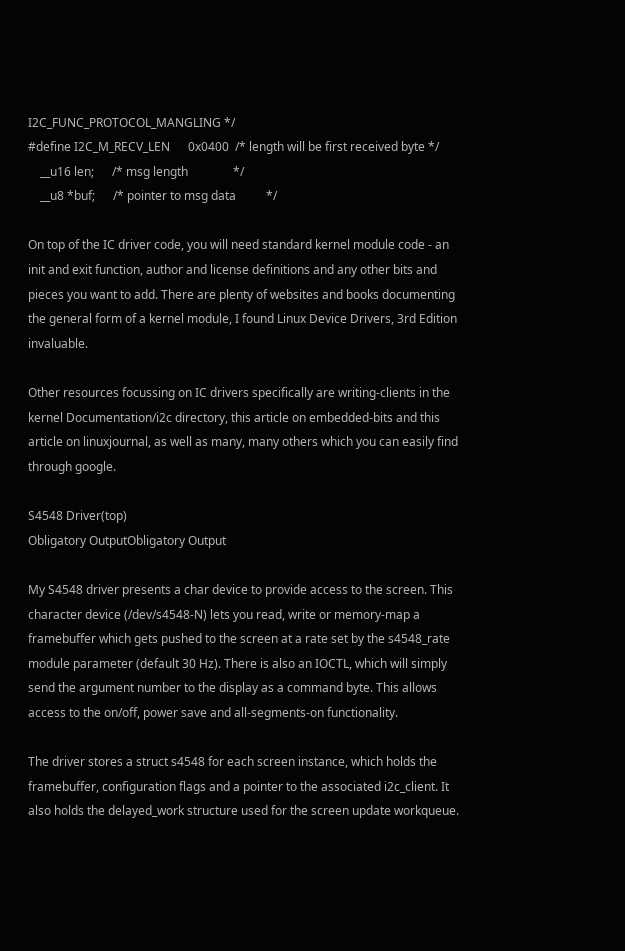I2C_FUNC_PROTOCOL_MANGLING */
#define I2C_M_RECV_LEN      0x0400  /* length will be first received byte */
    __u16 len;      /* msg length               */
    __u8 *buf;      /* pointer to msg data          */

On top of the IC driver code, you will need standard kernel module code - an init and exit function, author and license definitions and any other bits and pieces you want to add. There are plenty of websites and books documenting the general form of a kernel module, I found Linux Device Drivers, 3rd Edition invaluable.

Other resources focussing on IC drivers specifically are writing-clients in the kernel Documentation/i2c directory, this article on embedded-bits and this article on linuxjournal, as well as many, many others which you can easily find through google.

S4548 Driver(top)
Obligatory OutputObligatory Output

My S4548 driver presents a char device to provide access to the screen. This character device (/dev/s4548-N) lets you read, write or memory-map a framebuffer which gets pushed to the screen at a rate set by the s4548_rate module parameter (default 30 Hz). There is also an IOCTL, which will simply send the argument number to the display as a command byte. This allows access to the on/off, power save and all-segments-on functionality.

The driver stores a struct s4548 for each screen instance, which holds the framebuffer, configuration flags and a pointer to the associated i2c_client. It also holds the delayed_work structure used for the screen update workqueue.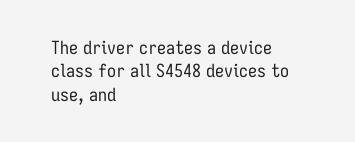The driver creates a device class for all S4548 devices to use, and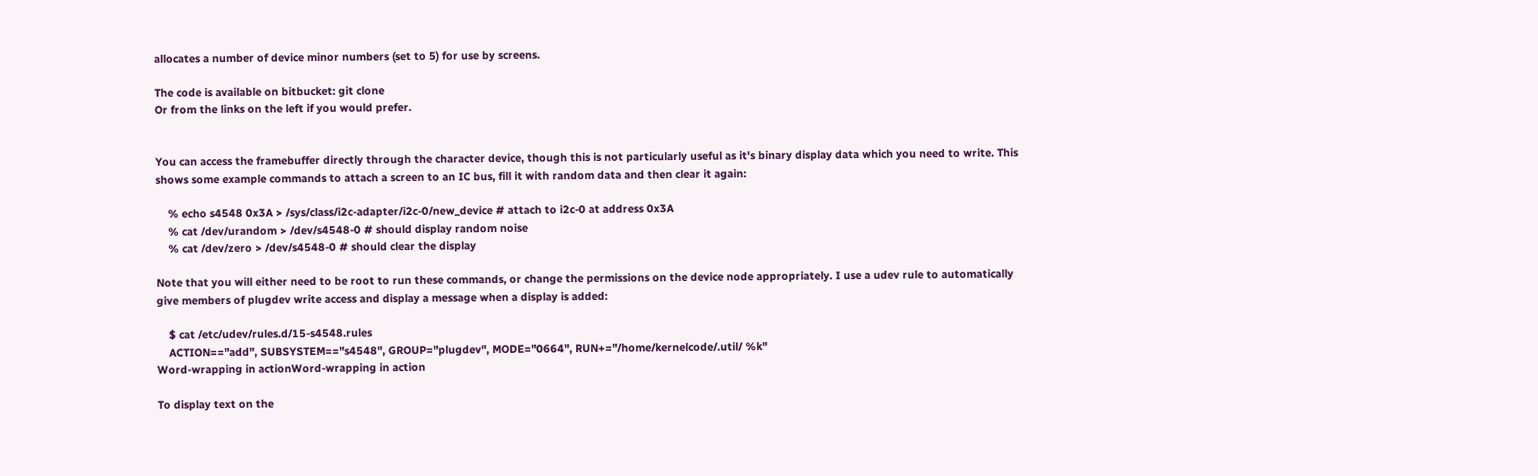allocates a number of device minor numbers (set to 5) for use by screens.

The code is available on bitbucket: git clone
Or from the links on the left if you would prefer.


You can access the framebuffer directly through the character device, though this is not particularly useful as it's binary display data which you need to write. This shows some example commands to attach a screen to an IC bus, fill it with random data and then clear it again:

    % echo s4548 0x3A > /sys/class/i2c-adapter/i2c-0/new_device # attach to i2c-0 at address 0x3A
    % cat /dev/urandom > /dev/s4548-0 # should display random noise
    % cat /dev/zero > /dev/s4548-0 # should clear the display

Note that you will either need to be root to run these commands, or change the permissions on the device node appropriately. I use a udev rule to automatically give members of plugdev write access and display a message when a display is added:

    $ cat /etc/udev/rules.d/15-s4548.rules
    ACTION=="add", SUBSYSTEM=="s4548", GROUP="plugdev", MODE="0664", RUN+="/home/kernelcode/.util/ %k"
Word-wrapping in actionWord-wrapping in action

To display text on the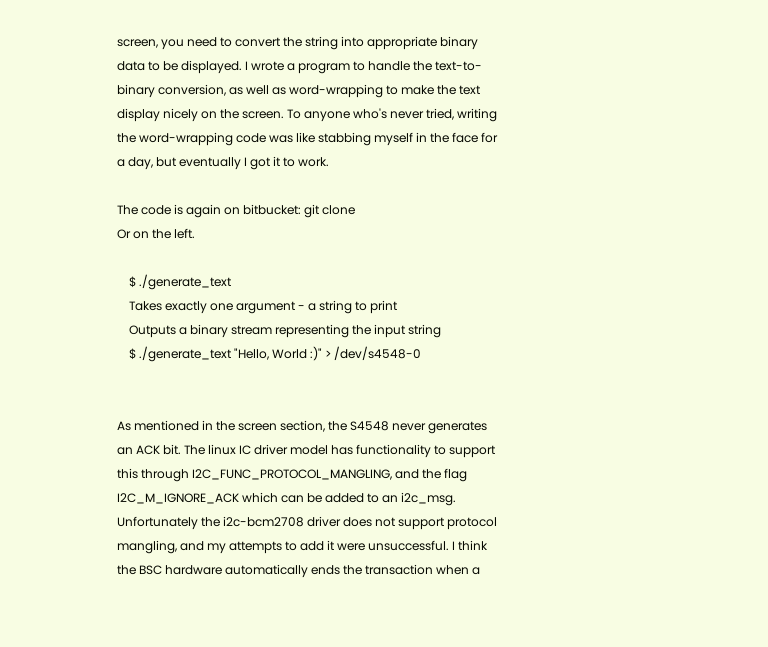screen, you need to convert the string into appropriate binary data to be displayed. I wrote a program to handle the text-to-binary conversion, as well as word-wrapping to make the text display nicely on the screen. To anyone who's never tried, writing the word-wrapping code was like stabbing myself in the face for a day, but eventually I got it to work.

The code is again on bitbucket: git clone
Or on the left.

    $ ./generate_text
    Takes exactly one argument - a string to print
    Outputs a binary stream representing the input string
    $ ./generate_text "Hello, World :)" > /dev/s4548-0


As mentioned in the screen section, the S4548 never generates an ACK bit. The linux IC driver model has functionality to support this through I2C_FUNC_PROTOCOL_MANGLING, and the flag I2C_M_IGNORE_ACK which can be added to an i2c_msg. Unfortunately the i2c-bcm2708 driver does not support protocol mangling, and my attempts to add it were unsuccessful. I think the BSC hardware automatically ends the transaction when a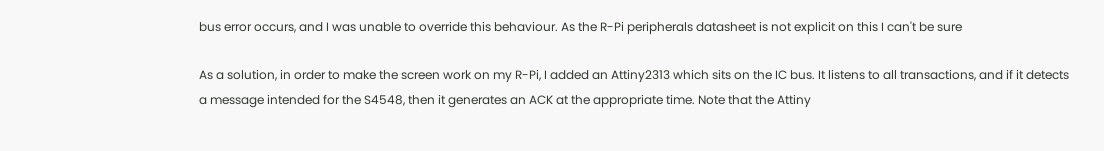bus error occurs, and I was unable to override this behaviour. As the R-Pi peripherals datasheet is not explicit on this I can't be sure

As a solution, in order to make the screen work on my R-Pi, I added an Attiny2313 which sits on the IC bus. It listens to all transactions, and if it detects a message intended for the S4548, then it generates an ACK at the appropriate time. Note that the Attiny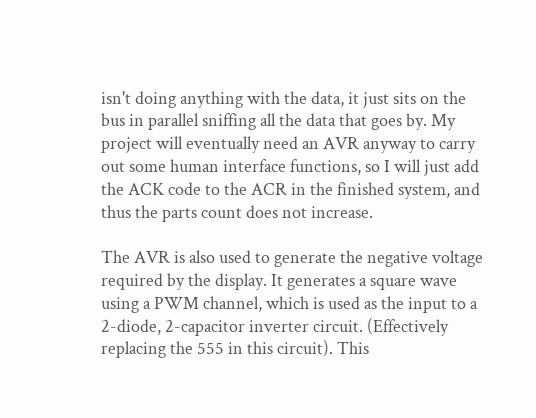isn't doing anything with the data, it just sits on the bus in parallel sniffing all the data that goes by. My project will eventually need an AVR anyway to carry out some human interface functions, so I will just add the ACK code to the ACR in the finished system, and thus the parts count does not increase.

The AVR is also used to generate the negative voltage required by the display. It generates a square wave using a PWM channel, which is used as the input to a 2-diode, 2-capacitor inverter circuit. (Effectively replacing the 555 in this circuit). This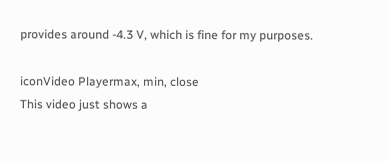provides around -4.3 V, which is fine for my purposes.

iconVideo Playermax, min, close
This video just shows a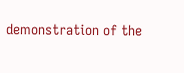demonstration of the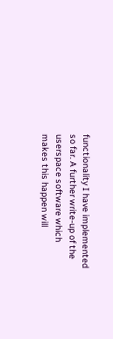functionality I have implemented so far. A further write-up of the userspace software which makes this happen will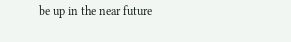be up in the near future